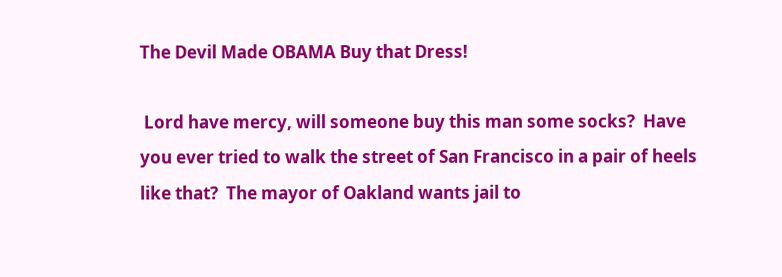The Devil Made OBAMA Buy that Dress!

 Lord have mercy, will someone buy this man some socks?  Have you ever tried to walk the street of San Francisco in a pair of heels like that?  The mayor of Oakland wants jail to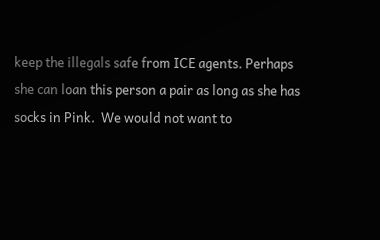keep the illegals safe from ICE agents. Perhaps she can loan this person a pair as long as she has socks in Pink.  We would not want to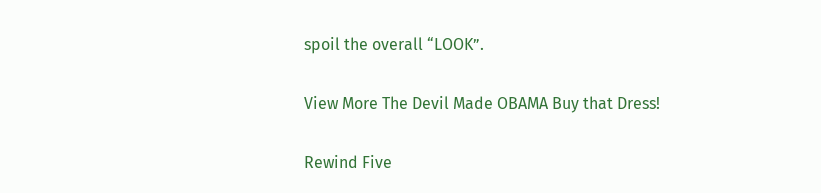spoil the overall “LOOK”.

View More The Devil Made OBAMA Buy that Dress!

Rewind Five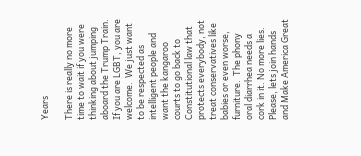Years

There is really no more time to wait if you were thinking about jumping aboard the Trump Train.  If you are LGBT, you are welcome.  We just want to be respected as intelligent people and want the kangaroo courts to go back to Constitutional law that protects everybody, not treat conservatives like babies or even worse, furniture.  The phony oral diarrhea needs a cork in it. No more lies.  Please, lets join hands and Make America Great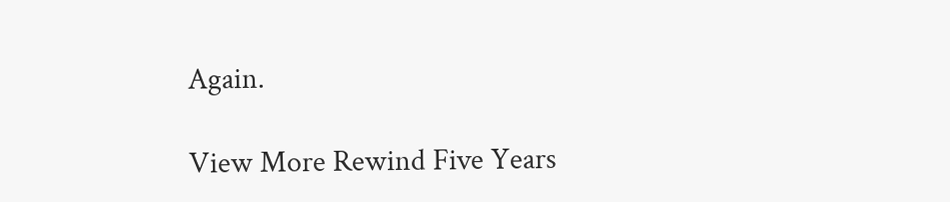Again.

View More Rewind Five Years